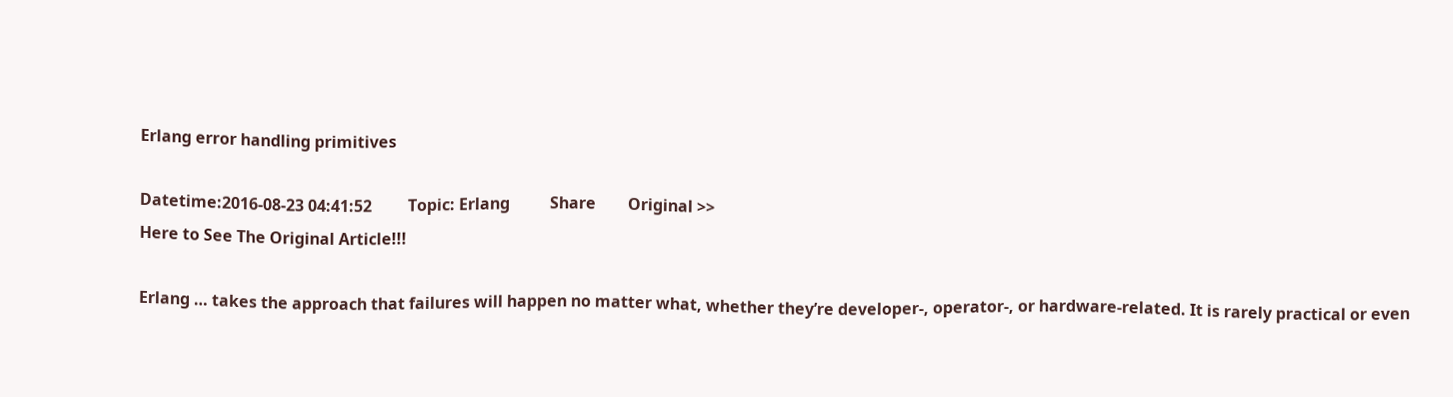Erlang error handling primitives

Datetime:2016-08-23 04:41:52         Topic: Erlang          Share        Original >>
Here to See The Original Article!!!

Erlang … takes the approach that failures will happen no matter what, whether they’re developer-, operator-, or hardware-related. It is rarely practical or even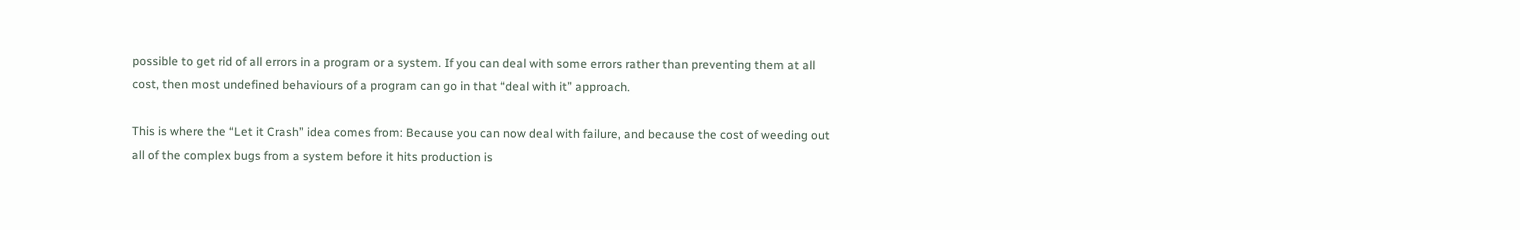possible to get rid of all errors in a program or a system. If you can deal with some errors rather than preventing them at all cost, then most undefined behaviours of a program can go in that “deal with it” approach.

This is where the “Let it Crash” idea comes from: Because you can now deal with failure, and because the cost of weeding out all of the complex bugs from a system before it hits production is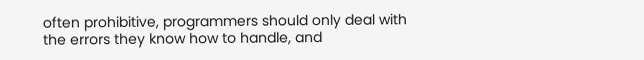often prohibitive, programmers should only deal with the errors they know how to handle, and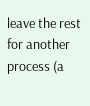leave the rest for another process (a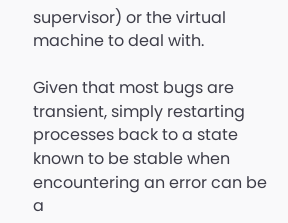supervisor) or the virtual machine to deal with.

Given that most bugs are transient, simply restarting processes back to a state known to be stable when encountering an error can be a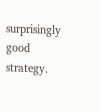surprisingly good strategy.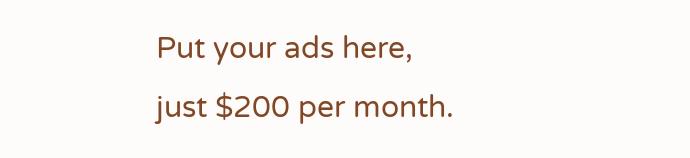Put your ads here, just $200 per month.